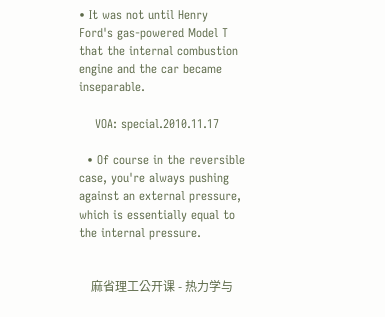• It was not until Henry Ford's gas-powered Model T that the internal combustion engine and the car became inseparable.

    VOA: special.2010.11.17

  • Of course in the reversible case, you're always pushing against an external pressure, which is essentially equal to the internal pressure.


    麻省理工公开课 - 热力学与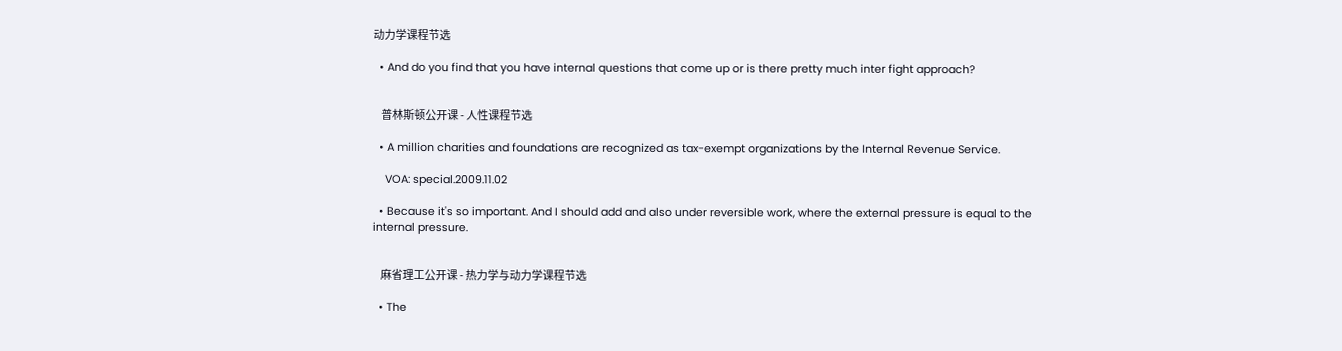动力学课程节选

  • And do you find that you have internal questions that come up or is there pretty much inter fight approach?


    普林斯顿公开课 - 人性课程节选

  • A million charities and foundations are recognized as tax-exempt organizations by the Internal Revenue Service.

    VOA: special.2009.11.02

  • Because it's so important. And I should add and also under reversible work, where the external pressure is equal to the internal pressure.


    麻省理工公开课 - 热力学与动力学课程节选

  • The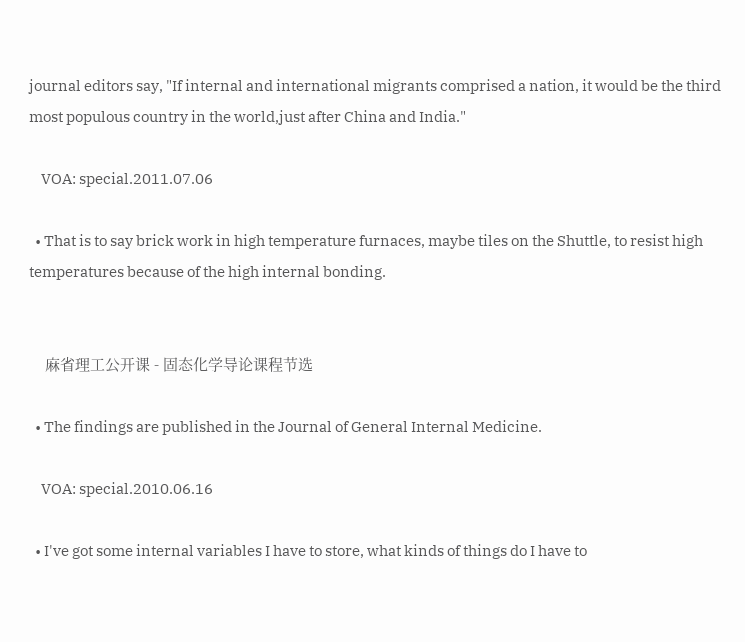journal editors say, "If internal and international migrants comprised a nation, it would be the third most populous country in the world,just after China and India."

    VOA: special.2011.07.06

  • That is to say brick work in high temperature furnaces, maybe tiles on the Shuttle, to resist high temperatures because of the high internal bonding.


    麻省理工公开课 - 固态化学导论课程节选

  • The findings are published in the Journal of General Internal Medicine.

    VOA: special.2010.06.16

  • I've got some internal variables I have to store, what kinds of things do I have to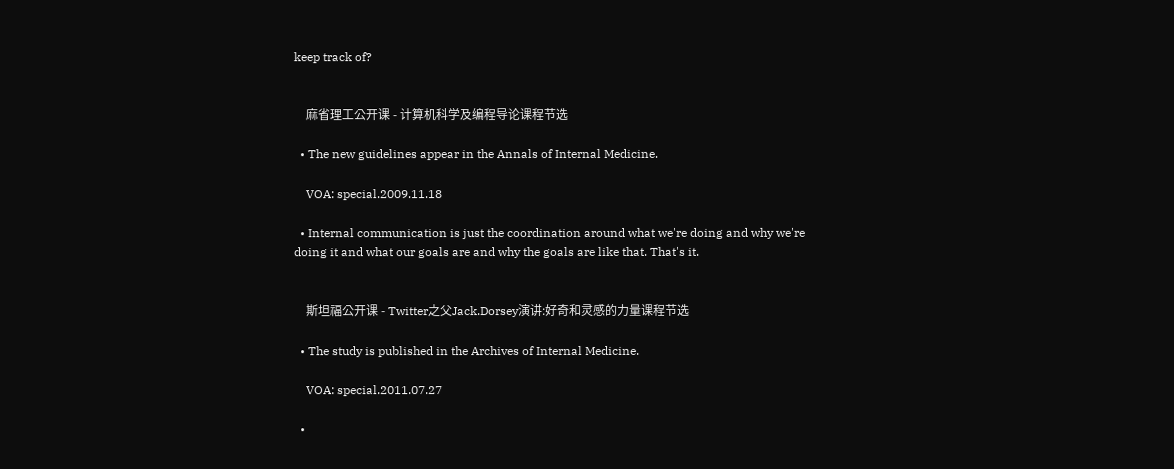keep track of?


    麻省理工公开课 - 计算机科学及编程导论课程节选

  • The new guidelines appear in the Annals of Internal Medicine.

    VOA: special.2009.11.18

  • Internal communication is just the coordination around what we're doing and why we're doing it and what our goals are and why the goals are like that. That's it.


    斯坦福公开课 - Twitter之父Jack.Dorsey演讲:好奇和灵感的力量课程节选

  • The study is published in the Archives of Internal Medicine.

    VOA: special.2011.07.27

  •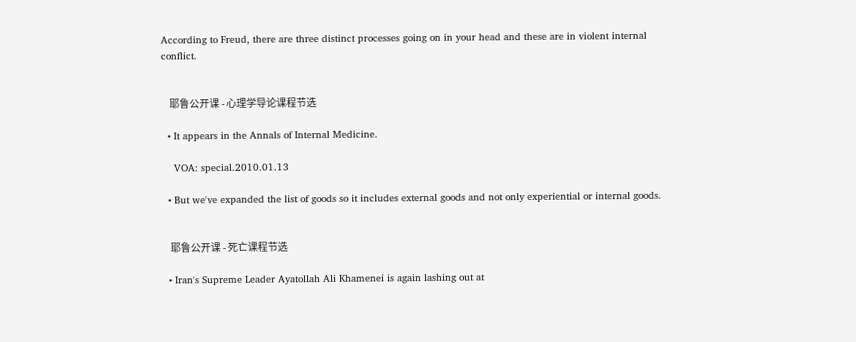According to Freud, there are three distinct processes going on in your head and these are in violent internal conflict.


    耶鲁公开课 - 心理学导论课程节选

  • It appears in the Annals of Internal Medicine.

    VOA: special.2010.01.13

  • But we've expanded the list of goods so it includes external goods and not only experiential or internal goods.


    耶鲁公开课 - 死亡课程节选

  • Iran's Supreme Leader Ayatollah Ali Khamenei is again lashing out at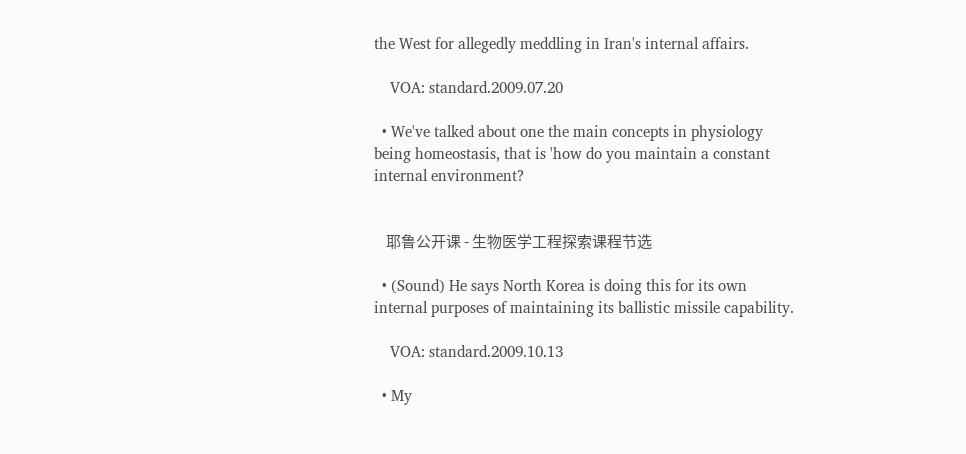the West for allegedly meddling in Iran's internal affairs.

    VOA: standard.2009.07.20

  • We've talked about one the main concepts in physiology being homeostasis, that is 'how do you maintain a constant internal environment?


    耶鲁公开课 - 生物医学工程探索课程节选

  • (Sound) He says North Korea is doing this for its own internal purposes of maintaining its ballistic missile capability.

    VOA: standard.2009.10.13

  • My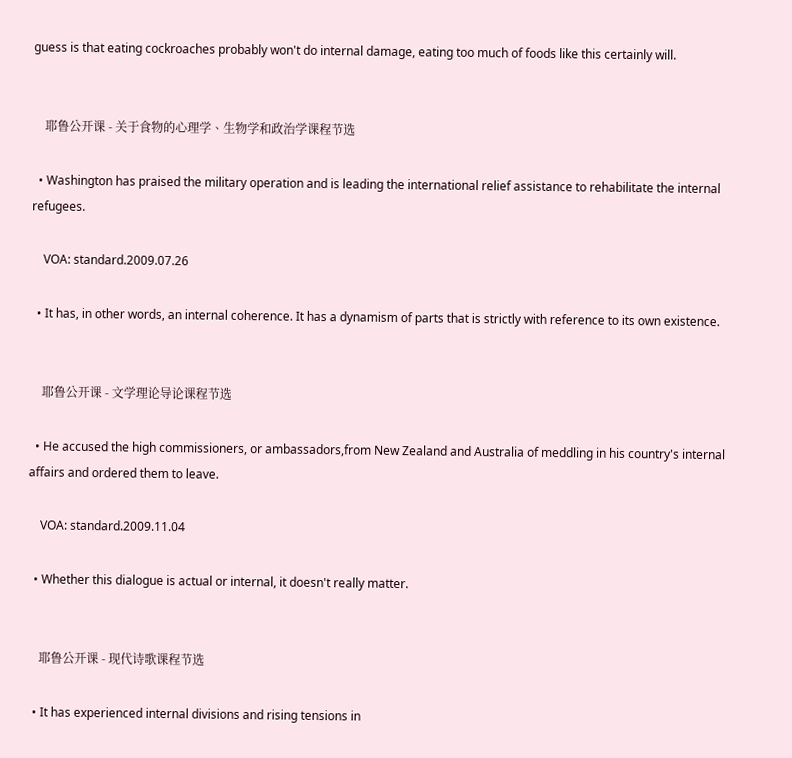guess is that eating cockroaches probably won't do internal damage, eating too much of foods like this certainly will.


    耶鲁公开课 - 关于食物的心理学、生物学和政治学课程节选

  • Washington has praised the military operation and is leading the international relief assistance to rehabilitate the internal refugees.

    VOA: standard.2009.07.26

  • It has, in other words, an internal coherence. It has a dynamism of parts that is strictly with reference to its own existence.


    耶鲁公开课 - 文学理论导论课程节选

  • He accused the high commissioners, or ambassadors,from New Zealand and Australia of meddling in his country's internal affairs and ordered them to leave.

    VOA: standard.2009.11.04

  • Whether this dialogue is actual or internal, it doesn't really matter.


    耶鲁公开课 - 现代诗歌课程节选

  • It has experienced internal divisions and rising tensions in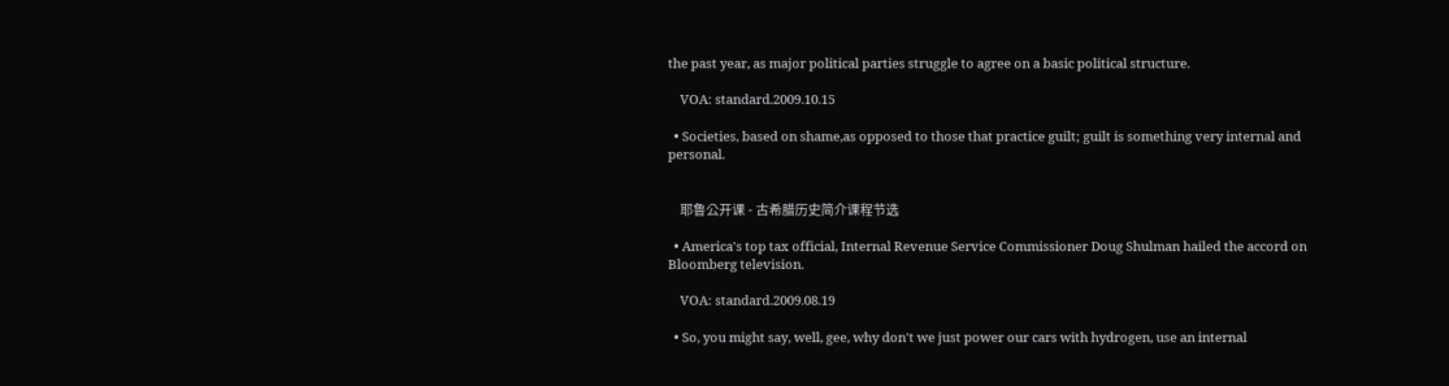the past year, as major political parties struggle to agree on a basic political structure.

    VOA: standard.2009.10.15

  • Societies, based on shame,as opposed to those that practice guilt; guilt is something very internal and personal.


    耶鲁公开课 - 古希腊历史简介课程节选

  • America's top tax official, Internal Revenue Service Commissioner Doug Shulman hailed the accord on Bloomberg television.

    VOA: standard.2009.08.19

  • So, you might say, well, gee, why don't we just power our cars with hydrogen, use an internal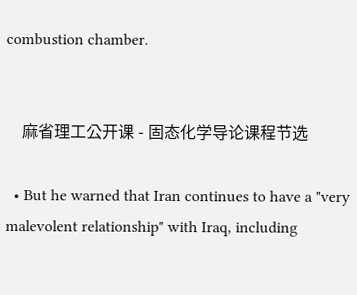combustion chamber.


    麻省理工公开课 - 固态化学导论课程节选

  • But he warned that Iran continues to have a "very malevolent relationship" with Iraq, including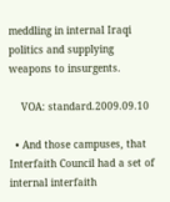meddling in internal Iraqi politics and supplying weapons to insurgents.

    VOA: standard.2009.09.10

  • And those campuses, that Interfaith Council had a set of internal interfaith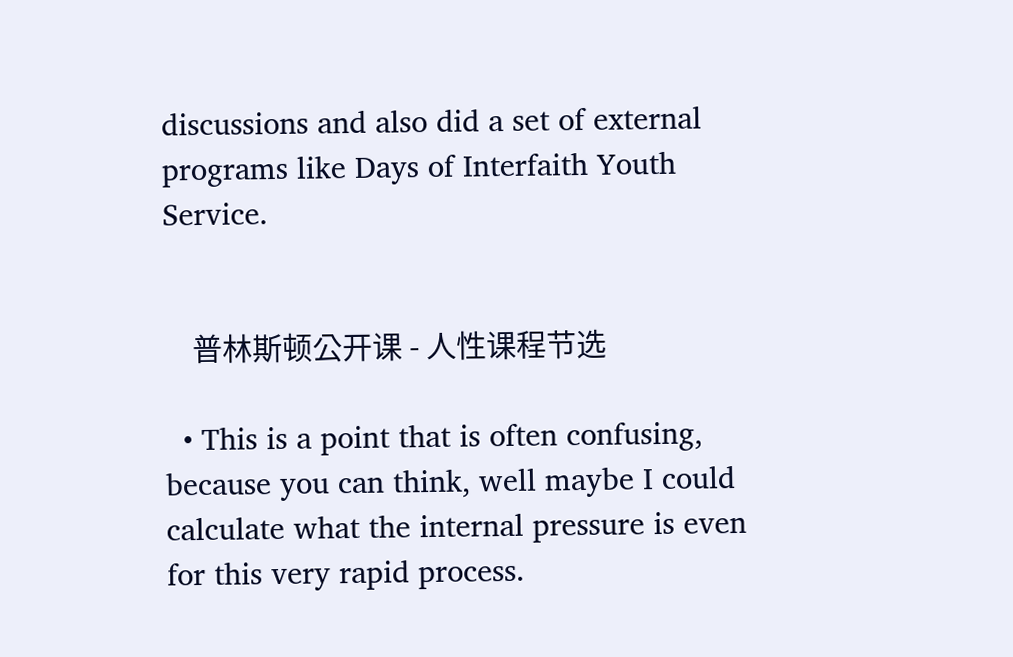discussions and also did a set of external programs like Days of Interfaith Youth Service.


    普林斯顿公开课 - 人性课程节选

  • This is a point that is often confusing, because you can think, well maybe I could calculate what the internal pressure is even for this very rapid process.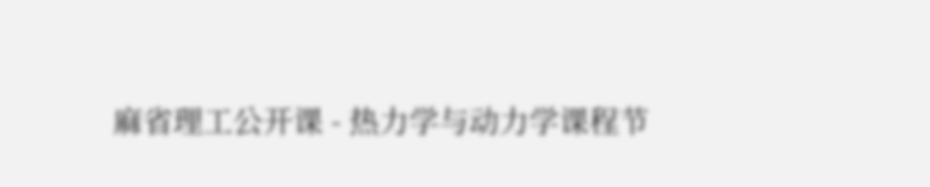麻省理工公开课 - 热力学与动力学课程节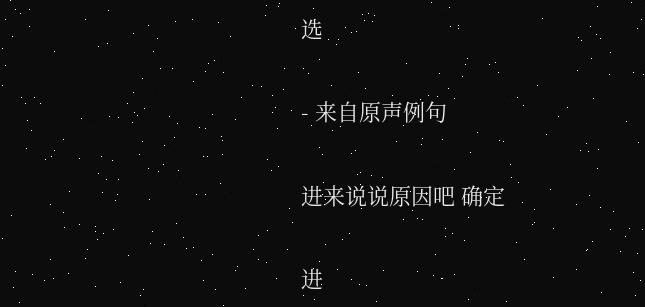选

- 来自原声例句

进来说说原因吧 确定

进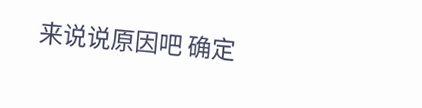来说说原因吧 确定